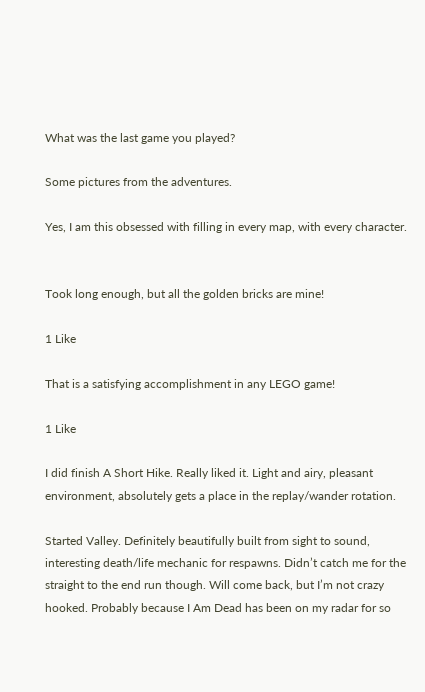What was the last game you played?

Some pictures from the adventures.

Yes, I am this obsessed with filling in every map, with every character.


Took long enough, but all the golden bricks are mine!

1 Like

That is a satisfying accomplishment in any LEGO game!

1 Like

I did finish A Short Hike. Really liked it. Light and airy, pleasant environment, absolutely gets a place in the replay/wander rotation.

Started Valley. Definitely beautifully built from sight to sound, interesting death/life mechanic for respawns. Didn’t catch me for the straight to the end run though. Will come back, but I’m not crazy hooked. Probably because I Am Dead has been on my radar for so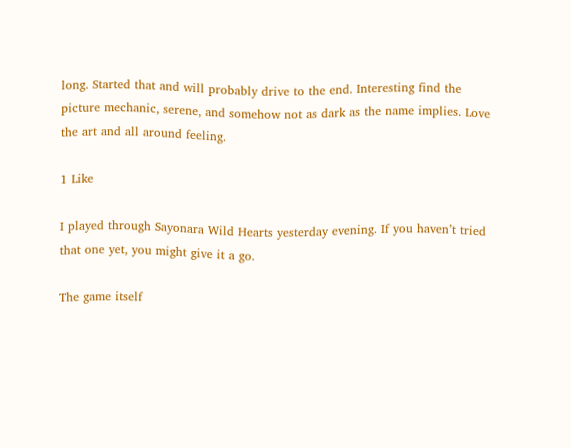long. Started that and will probably drive to the end. Interesting find the picture mechanic, serene, and somehow not as dark as the name implies. Love the art and all around feeling.

1 Like

I played through Sayonara Wild Hearts yesterday evening. If you haven’t tried that one yet, you might give it a go.

The game itself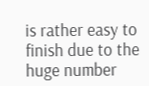is rather easy to finish due to the huge number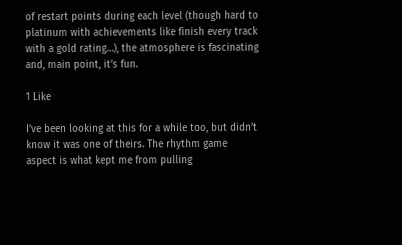of restart points during each level (though hard to platinum with achievements like finish every track with a gold rating…), the atmosphere is fascinating and, main point, it’s fun.

1 Like

I’ve been looking at this for a while too, but didn’t know it was one of theirs. The rhythm game aspect is what kept me from pulling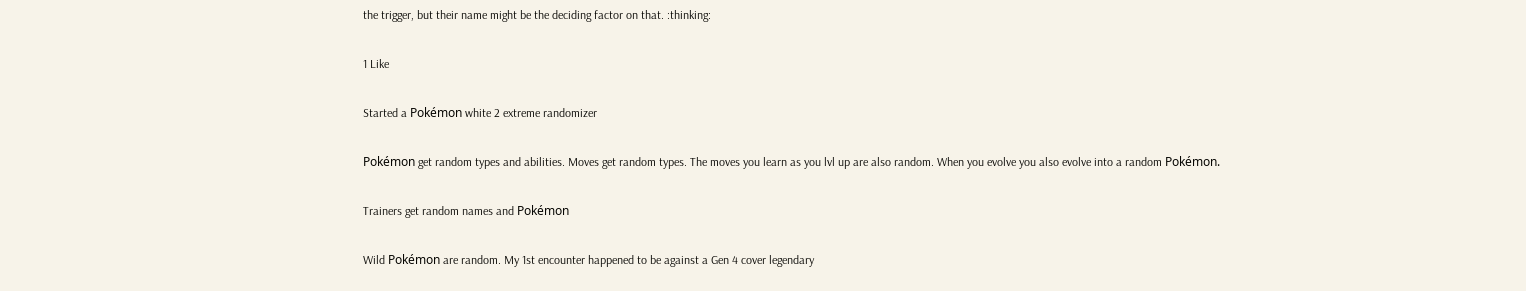the trigger, but their name might be the deciding factor on that. :thinking:

1 Like

Started a Pokémon white 2 extreme randomizer

Pokémon get random types and abilities. Moves get random types. The moves you learn as you lvl up are also random. When you evolve you also evolve into a random Pokémon.

Trainers get random names and Pokémon

Wild Pokémon are random. My 1st encounter happened to be against a Gen 4 cover legendary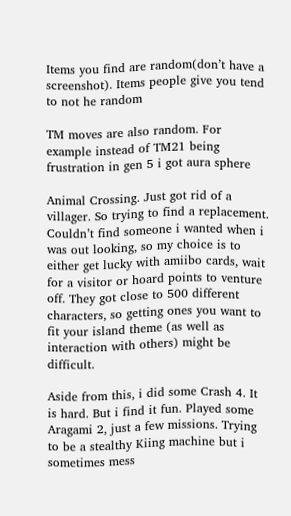Items you find are random(don’t have a screenshot). Items people give you tend to not he random

TM moves are also random. For example instead of TM21 being frustration in gen 5 i got aura sphere

Animal Crossing. Just got rid of a villager. So trying to find a replacement. Couldn’t find someone i wanted when i was out looking, so my choice is to either get lucky with amiibo cards, wait for a visitor or hoard points to venture off. They got close to 500 different characters, so getting ones you want to fit your island theme (as well as interaction with others) might be difficult.

Aside from this, i did some Crash 4. It is hard. But i find it fun. Played some Aragami 2, just a few missions. Trying to be a stealthy Kiing machine but i sometimes mess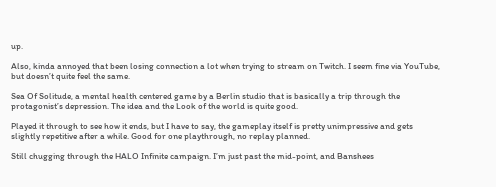up.

Also, kinda annoyed that been losing connection a lot when trying to stream on Twitch. I seem fine via YouTube, but doesn’t quite feel the same.

Sea Of Solitude, a mental health centered game by a Berlin studio that is basically a trip through the protagonist’s depression. The idea and the Look of the world is quite good.

Played it through to see how it ends, but I have to say, the gameplay itself is pretty unimpressive and gets slightly repetitive after a while. Good for one playthrough, no replay planned.

Still chugging through the HALO Infinite campaign. I’m just past the mid-point, and Banshees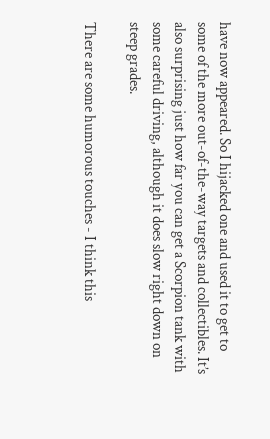have now appeared. So I hijacked one and used it to get to some of the more out-of-the-way targets and collectibles. It’s also surprising just how far you can get a Scorpion tank with some careful driving, although it does slow right down on steep grades.

There are some humorous touches - I think this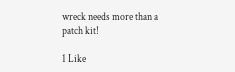wreck needs more than a patch kit!

1 Like